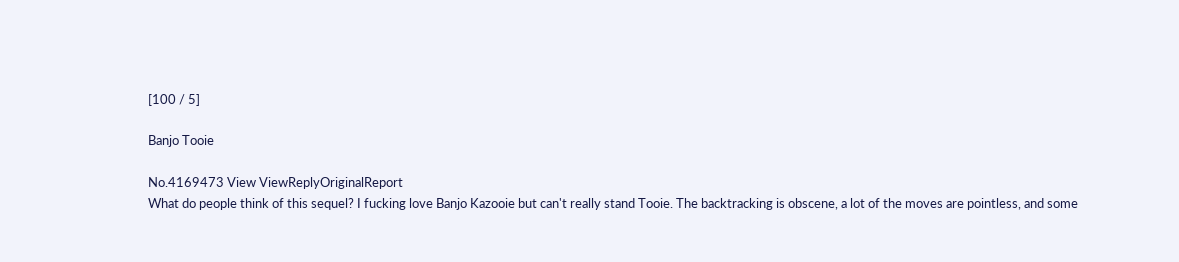[100 / 5]

Banjo Tooie

No.4169473 View ViewReplyOriginalReport
What do people think of this sequel? I fucking love Banjo Kazooie but can't really stand Tooie. The backtracking is obscene, a lot of the moves are pointless, and some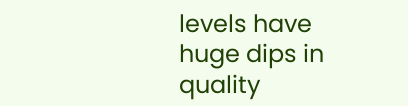levels have huge dips in quality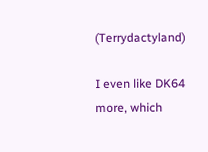(Terrydactyland)

I even like DK64 more, which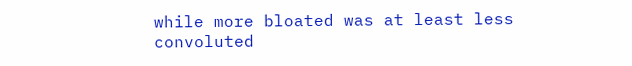while more bloated was at least less convoluted